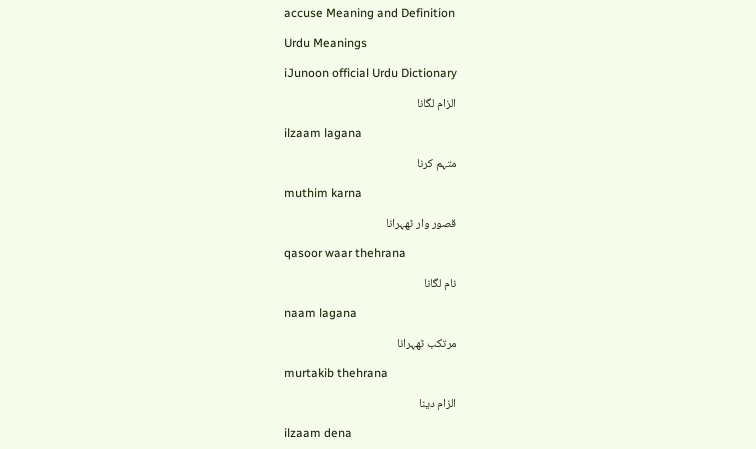accuse Meaning and Definition

Urdu Meanings

iJunoon official Urdu Dictionary

الزام لگانا

ilzaam lagana

متہم کرنا

muthim karna

قصور وار ٹھہرانا

qasoor waar thehrana

نام لگانا

naam lagana

مرتکب ٹھہرانا

murtakib thehrana

الزام دینا

ilzaam dena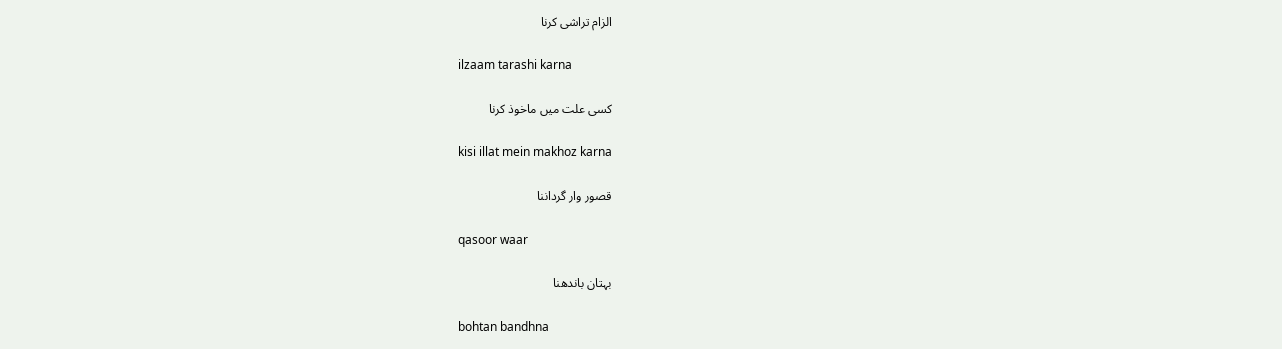الزام تراشی کرنا

ilzaam tarashi karna

کسی علت میں ماخوذ کرنا

kisi illat mein makhoz karna

قصور وار گرداننا

qasoor waar

بہتان باندھنا

bohtan bandhna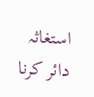استغاثہ دائر کرنا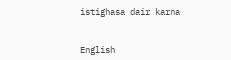istighasa dair karna


English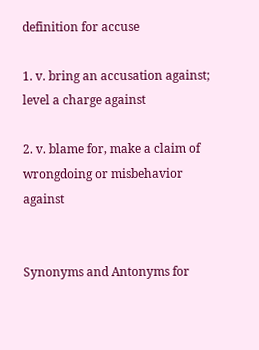definition for accuse

1. v. bring an accusation against; level a charge against

2. v. blame for, make a claim of wrongdoing or misbehavior against


Synonyms and Antonyms for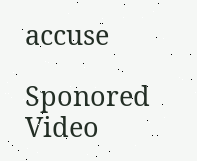accuse

Sponored Video